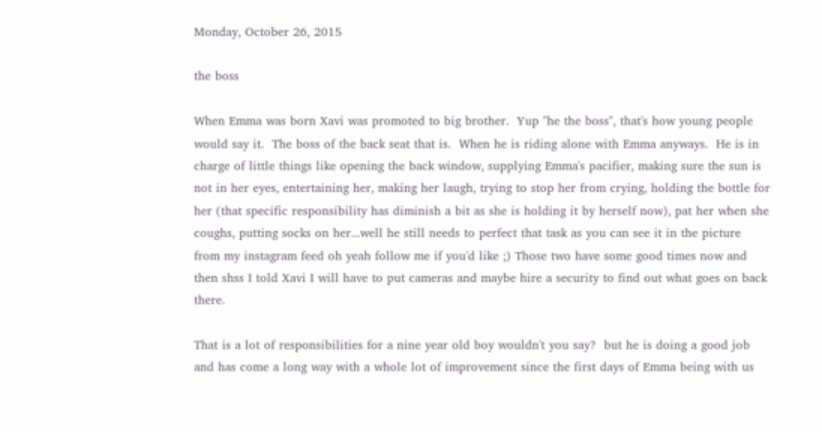Monday, October 26, 2015

the boss

When Emma was born Xavi was promoted to big brother.  Yup "he the boss", that's how young people would say it.  The boss of the back seat that is.  When he is riding alone with Emma anyways.  He is in charge of little things like opening the back window, supplying Emma's pacifier, making sure the sun is not in her eyes, entertaining her, making her laugh, trying to stop her from crying, holding the bottle for her (that specific responsibility has diminish a bit as she is holding it by herself now), pat her when she coughs, putting socks on her...well he still needs to perfect that task as you can see it in the picture from my instagram feed oh yeah follow me if you'd like ;) Those two have some good times now and then shss I told Xavi I will have to put cameras and maybe hire a security to find out what goes on back there.

That is a lot of responsibilities for a nine year old boy wouldn't you say?  but he is doing a good job and has come a long way with a whole lot of improvement since the first days of Emma being with us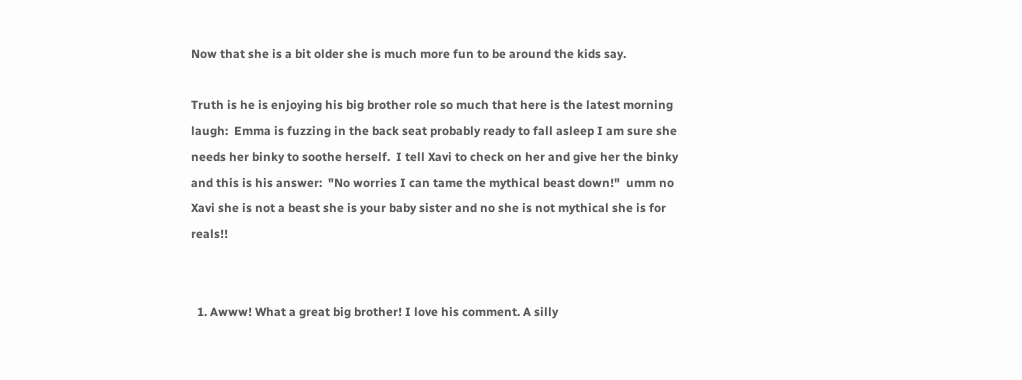Now that she is a bit older she is much more fun to be around the kids say.

Truth is he is enjoying his big brother role so much that here is the latest morning laugh:  Emma is fuzzing in the back seat probably ready to fall asleep I am sure she needs her binky to soothe herself.  I tell Xavi to check on her and give her the binky and this is his answer:  "No worries I can tame the mythical beast down!"  umm no Xavi she is not a beast she is your baby sister and no she is not mythical she is for reals!!


  1. Awww! What a great big brother! I love his comment. A silly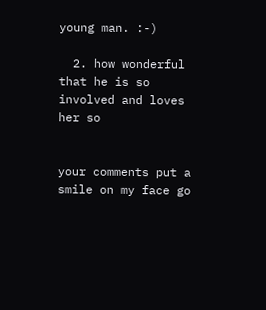young man. :-)

  2. how wonderful that he is so involved and loves her so


your comments put a smile on my face go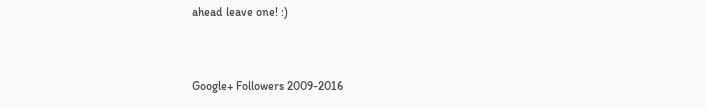ahead leave one! :)


Google+ Followers 2009-2016